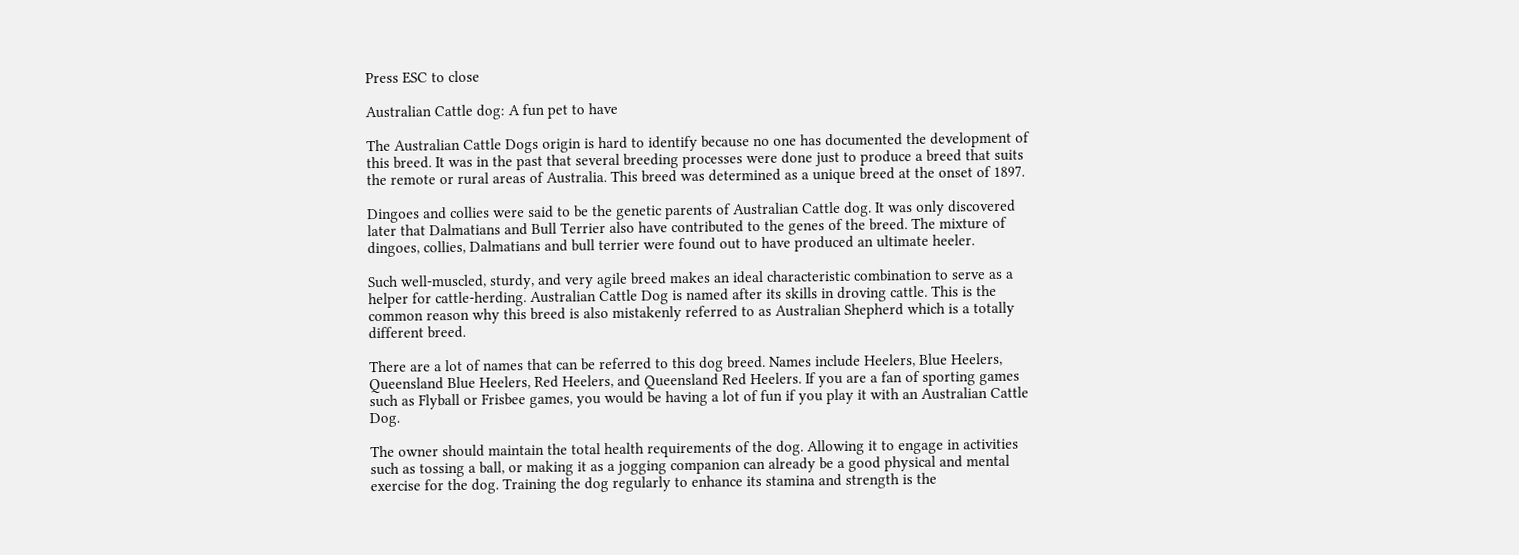Press ESC to close

Australian Cattle dog: A fun pet to have

The Australian Cattle Dogs origin is hard to identify because no one has documented the development of this breed. It was in the past that several breeding processes were done just to produce a breed that suits the remote or rural areas of Australia. This breed was determined as a unique breed at the onset of 1897.

Dingoes and collies were said to be the genetic parents of Australian Cattle dog. It was only discovered later that Dalmatians and Bull Terrier also have contributed to the genes of the breed. The mixture of dingoes, collies, Dalmatians and bull terrier were found out to have produced an ultimate heeler.

Such well-muscled, sturdy, and very agile breed makes an ideal characteristic combination to serve as a helper for cattle-herding. Australian Cattle Dog is named after its skills in droving cattle. This is the common reason why this breed is also mistakenly referred to as Australian Shepherd which is a totally different breed.

There are a lot of names that can be referred to this dog breed. Names include Heelers, Blue Heelers, Queensland Blue Heelers, Red Heelers, and Queensland Red Heelers. If you are a fan of sporting games such as Flyball or Frisbee games, you would be having a lot of fun if you play it with an Australian Cattle Dog.

The owner should maintain the total health requirements of the dog. Allowing it to engage in activities such as tossing a ball, or making it as a jogging companion can already be a good physical and mental exercise for the dog. Training the dog regularly to enhance its stamina and strength is the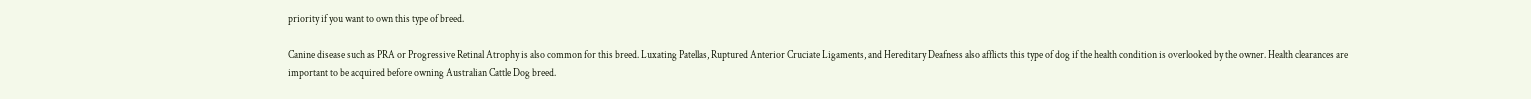priority if you want to own this type of breed.

Canine disease such as PRA or Progressive Retinal Atrophy is also common for this breed. Luxating Patellas, Ruptured Anterior Cruciate Ligaments, and Hereditary Deafness also afflicts this type of dog if the health condition is overlooked by the owner. Health clearances are important to be acquired before owning Australian Cattle Dog breed.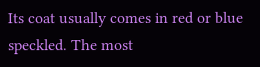Its coat usually comes in red or blue speckled. The most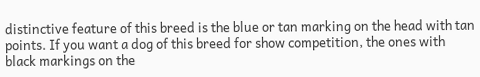distinctive feature of this breed is the blue or tan marking on the head with tan points. If you want a dog of this breed for show competition, the ones with black markings on the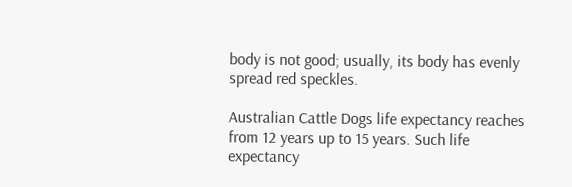body is not good; usually, its body has evenly spread red speckles.

Australian Cattle Dogs life expectancy reaches from 12 years up to 15 years. Such life expectancy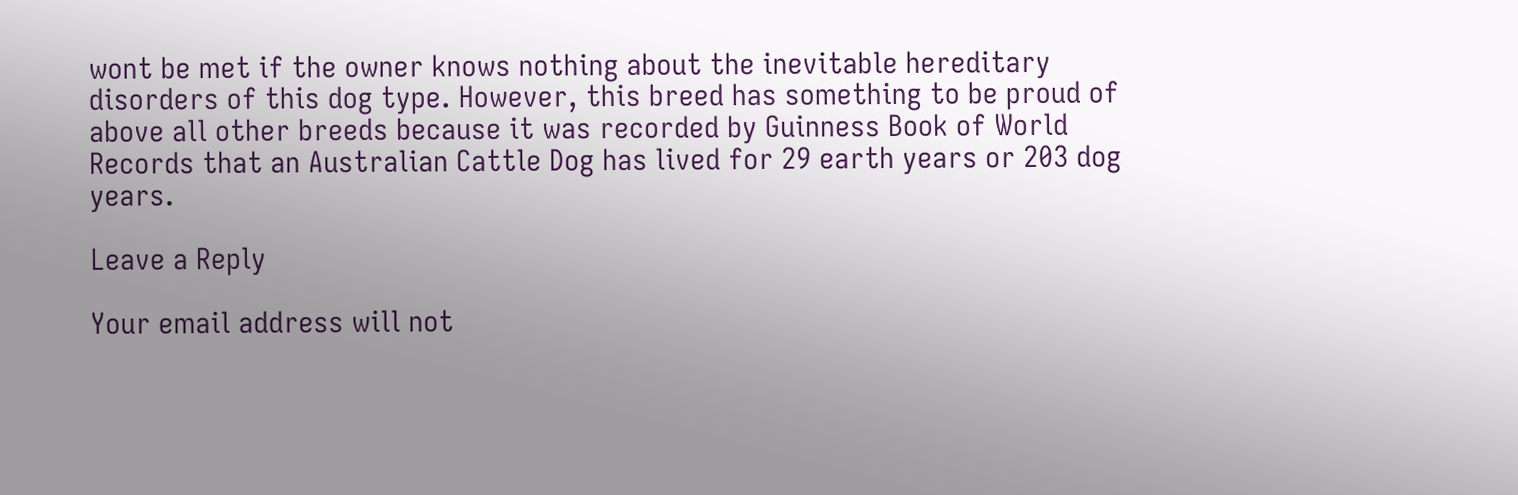wont be met if the owner knows nothing about the inevitable hereditary disorders of this dog type. However, this breed has something to be proud of above all other breeds because it was recorded by Guinness Book of World Records that an Australian Cattle Dog has lived for 29 earth years or 203 dog years.

Leave a Reply

Your email address will not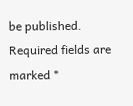be published. Required fields are marked *